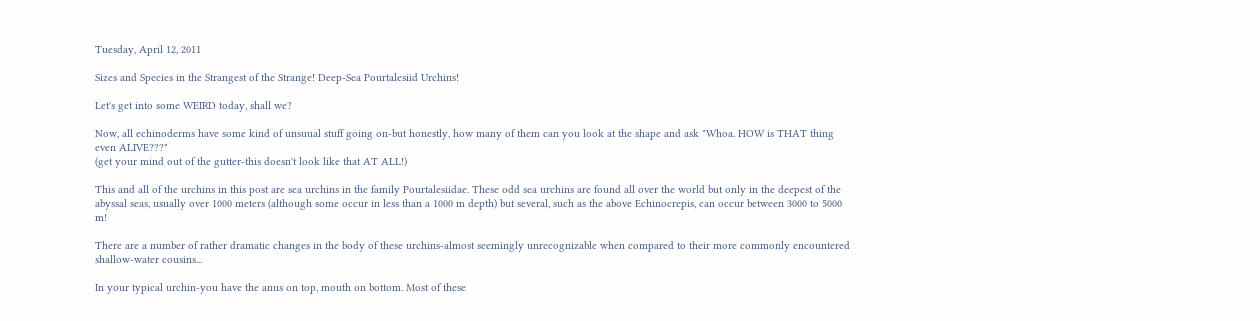Tuesday, April 12, 2011

Sizes and Species in the Strangest of the Strange! Deep-Sea Pourtalesiid Urchins!

Let's get into some WEIRD today, shall we?

Now, all echinoderms have some kind of unsuual stuff going on-but honestly, how many of them can you look at the shape and ask "Whoa. HOW is THAT thing even ALIVE???"
(get your mind out of the gutter-this doesn't look like that AT ALL!)

This and all of the urchins in this post are sea urchins in the family Pourtalesiidae. These odd sea urchins are found all over the world but only in the deepest of the abyssal seas, usually over 1000 meters (although some occur in less than a 1000 m depth) but several, such as the above Echinocrepis, can occur between 3000 to 5000 m!

There are a number of rather dramatic changes in the body of these urchins-almost seemingly unrecognizable when compared to their more commonly encountered shallow-water cousins...

In your typical urchin-you have the anus on top, mouth on bottom. Most of these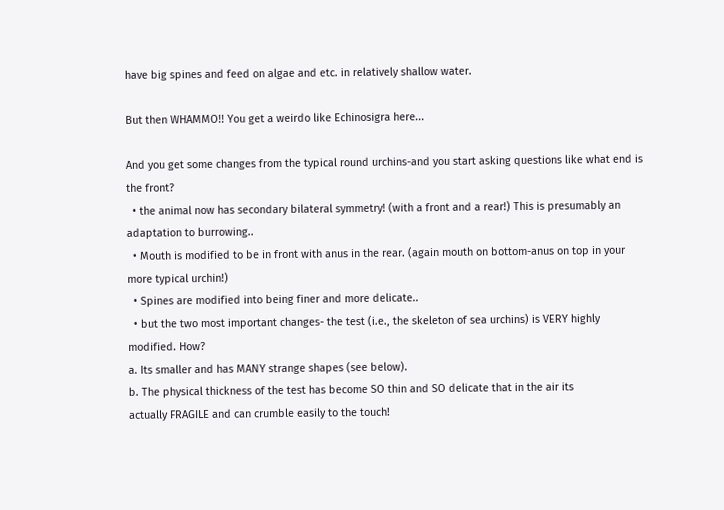have big spines and feed on algae and etc. in relatively shallow water.

But then WHAMMO!! You get a weirdo like Echinosigra here...

And you get some changes from the typical round urchins-and you start asking questions like what end is the front?
  • the animal now has secondary bilateral symmetry! (with a front and a rear!) This is presumably an adaptation to burrowing..
  • Mouth is modified to be in front with anus in the rear. (again mouth on bottom-anus on top in your more typical urchin!)
  • Spines are modified into being finer and more delicate..
  • but the two most important changes- the test (i.e., the skeleton of sea urchins) is VERY highly modified. How?
a. Its smaller and has MANY strange shapes (see below).
b. The physical thickness of the test has become SO thin and SO delicate that in the air its
actually FRAGILE and can crumble easily to the touch!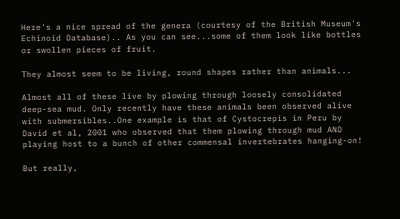Here's a nice spread of the genera (courtesy of the British Museum's Echinoid Database).. As you can see...some of them look like bottles or swollen pieces of fruit.

They almost seem to be living, round shapes rather than animals...

Almost all of these live by plowing through loosely consolidated deep-sea mud. Only recently have these animals been observed alive with submersibles..One example is that of Cystocrepis in Peru by David et al, 2001 who observed that them plowing through mud AND playing host to a bunch of other commensal invertebrates hanging-on!

But really,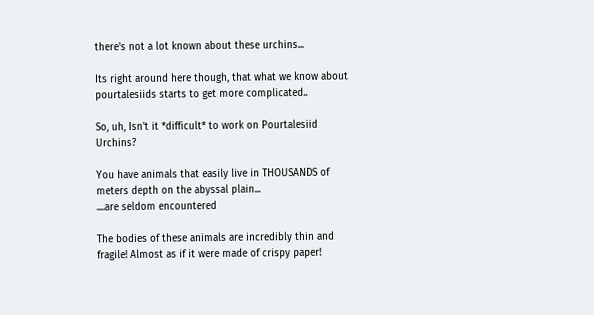there's not a lot known about these urchins...

Its right around here though, that what we know about pourtalesiids starts to get more complicated..

So, uh, Isn't it *difficult* to work on Pourtalesiid Urchins?

You have animals that easily live in THOUSANDS of meters depth on the abyssal plain...
....are seldom encountered

The bodies of these animals are incredibly thin and fragile! Almost as if it were made of crispy paper!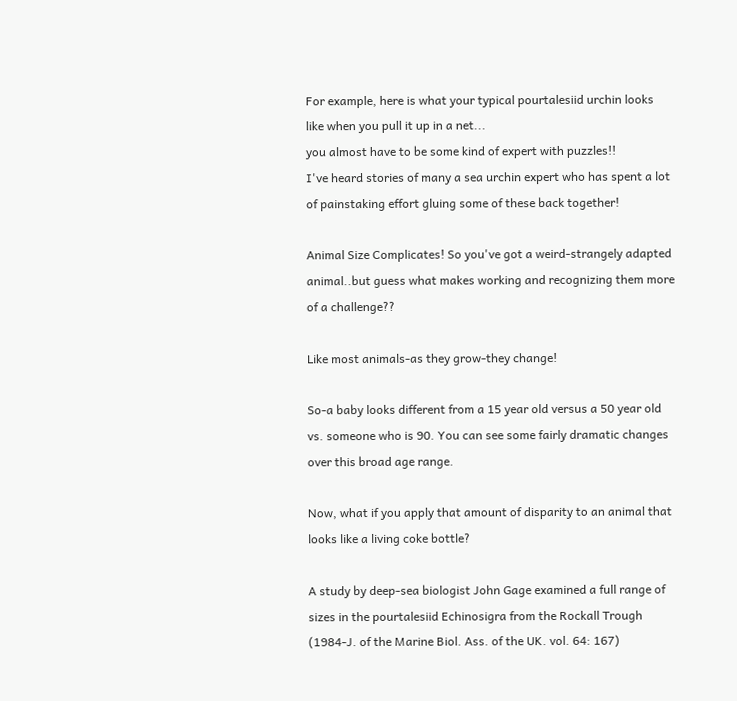For example, here is what your typical pourtalesiid urchin looks like when you pull it up in a net...
you almost have to be some kind of expert with puzzles!!
I've heard stories of many a sea urchin expert who has spent a lot of painstaking effort gluing some of these back together!

Animal Size Complicates! So you've got a weird-strangely adapted animal..but guess what makes working and recognizing them more of a challenge??

Like most animals-as they grow-they change!

So-a baby looks different from a 15 year old versus a 50 year old vs. someone who is 90. You can see some fairly dramatic changes over this broad age range.

Now, what if you apply that amount of disparity to an animal that looks like a living coke bottle?

A study by deep-sea biologist John Gage examined a full range of sizes in the pourtalesiid Echinosigra from the Rockall Trough (1984-J. of the Marine Biol. Ass. of the UK. vol. 64: 167)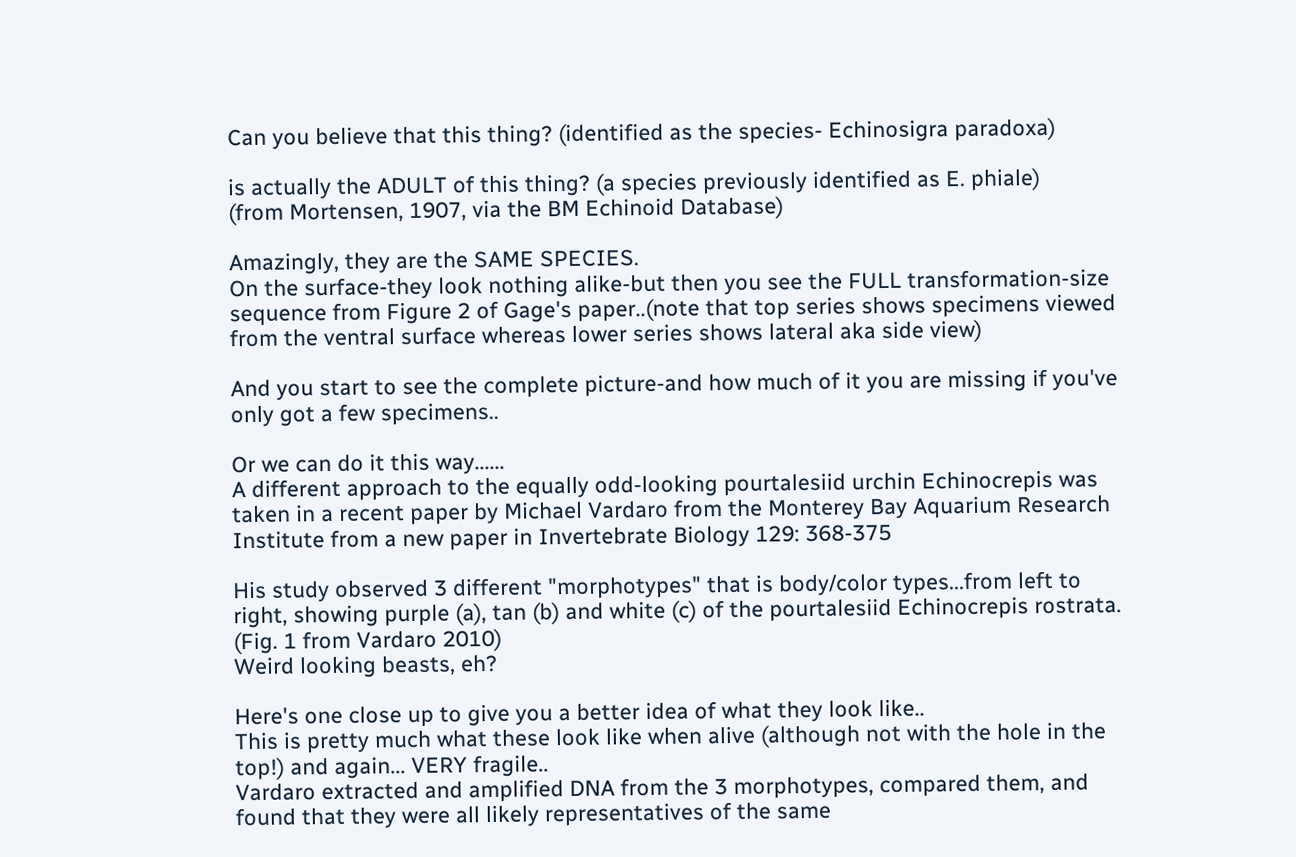Can you believe that this thing? (identified as the species- Echinosigra paradoxa)

is actually the ADULT of this thing? (a species previously identified as E. phiale)
(from Mortensen, 1907, via the BM Echinoid Database)

Amazingly, they are the SAME SPECIES.
On the surface-they look nothing alike-but then you see the FULL transformation-size sequence from Figure 2 of Gage's paper..(note that top series shows specimens viewed from the ventral surface whereas lower series shows lateral aka side view)

And you start to see the complete picture-and how much of it you are missing if you've only got a few specimens..

Or we can do it this way......
A different approach to the equally odd-looking pourtalesiid urchin Echinocrepis was taken in a recent paper by Michael Vardaro from the Monterey Bay Aquarium Research Institute from a new paper in Invertebrate Biology 129: 368-375

His study observed 3 different "morphotypes" that is body/color types...from left to right, showing purple (a), tan (b) and white (c) of the pourtalesiid Echinocrepis rostrata.
(Fig. 1 from Vardaro 2010)
Weird looking beasts, eh?

Here's one close up to give you a better idea of what they look like..
This is pretty much what these look like when alive (although not with the hole in the top!) and again... VERY fragile..
Vardaro extracted and amplified DNA from the 3 morphotypes, compared them, and found that they were all likely representatives of the same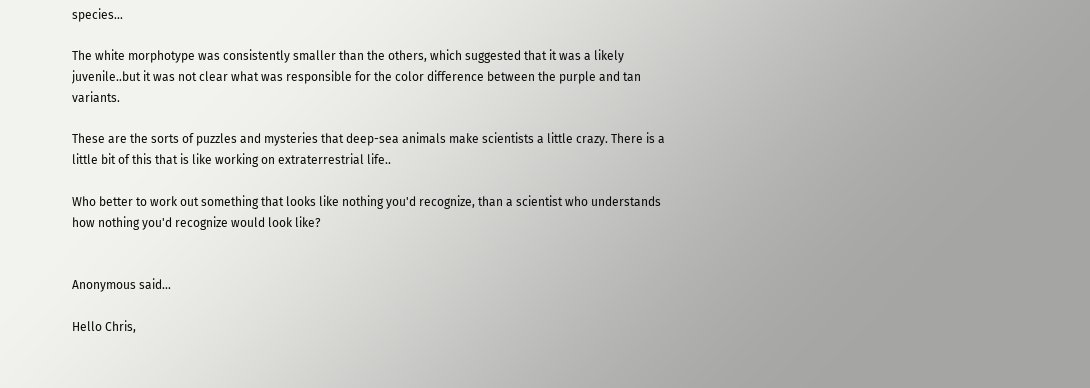species...

The white morphotype was consistently smaller than the others, which suggested that it was a likely juvenile..but it was not clear what was responsible for the color difference between the purple and tan variants.

These are the sorts of puzzles and mysteries that deep-sea animals make scientists a little crazy. There is a little bit of this that is like working on extraterrestrial life..

Who better to work out something that looks like nothing you'd recognize, than a scientist who understands how nothing you'd recognize would look like?


Anonymous said...

Hello Chris,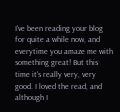I've been reading your blog for quite a while now, and everytime you amaze me with something great! But this time it's really very, very good. I loved the read, and although I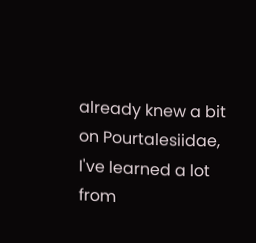already knew a bit on Pourtalesiidae, I've learned a lot from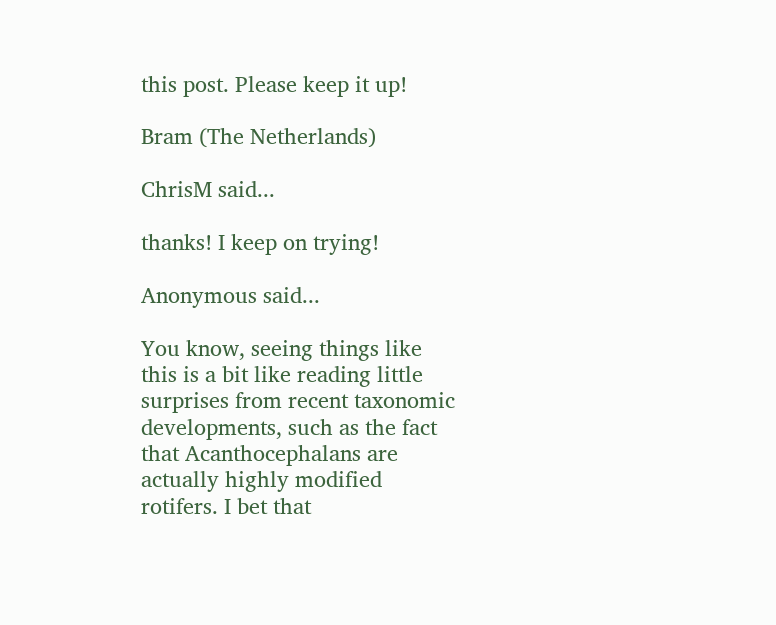this post. Please keep it up!

Bram (The Netherlands)

ChrisM said...

thanks! I keep on trying!

Anonymous said...

You know, seeing things like this is a bit like reading little surprises from recent taxonomic developments, such as the fact that Acanthocephalans are actually highly modified rotifers. I bet that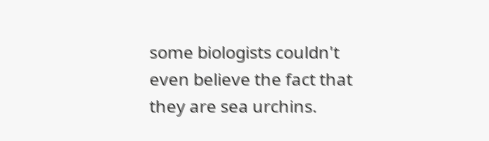some biologists couldn't even believe the fact that they are sea urchins.